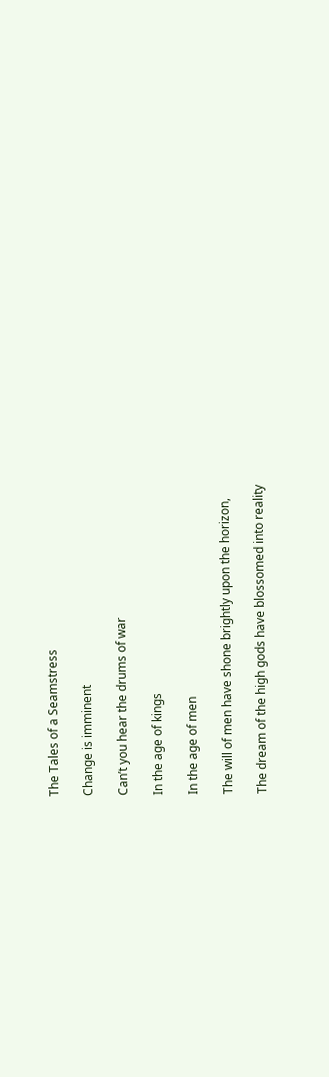The Tales of a Seamstress

Change is imminent

Can’t you hear the drums of war

In the age of kings

In the age of men

The will of men have shone brightly upon the horizon,

The dream of the high gods have blossomed into reality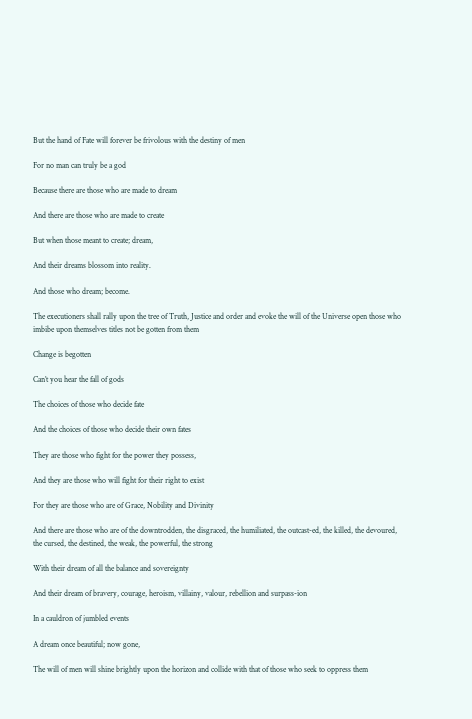But the hand of Fate will forever be frivolous with the destiny of men

For no man can truly be a god

Because there are those who are made to dream

And there are those who are made to create

But when those meant to create; dream,

And their dreams blossom into reality.

And those who dream; become.

The executioners shall rally upon the tree of Truth, Justice and order and evoke the will of the Universe open those who imbibe upon themselves titles not be gotten from them

Change is begotten

Can’t you hear the fall of gods

The choices of those who decide fate

And the choices of those who decide their own fates

They are those who fight for the power they possess,

And they are those who will fight for their right to exist

For they are those who are of Grace, Nobility and Divinity

And there are those who are of the downtrodden, the disgraced, the humiliated, the outcast-ed, the killed, the devoured, the cursed, the destined, the weak, the powerful, the strong

With their dream of all the balance and sovereignty

And their dream of bravery, courage, heroism, villainy, valour, rebellion and surpass-ion

In a cauldron of jumbled events

A dream once beautiful; now gone,

The will of men will shine brightly upon the horizon and collide with that of those who seek to oppress them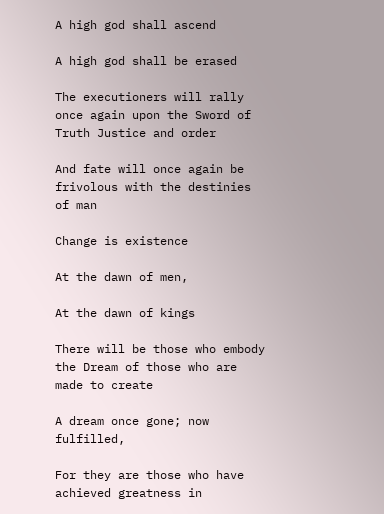A high god shall ascend

A high god shall be erased

The executioners will rally once again upon the Sword of Truth Justice and order

And fate will once again be frivolous with the destinies of man

Change is existence

At the dawn of men,

At the dawn of kings

There will be those who embody the Dream of those who are made to create

A dream once gone; now fulfilled,

For they are those who have achieved greatness in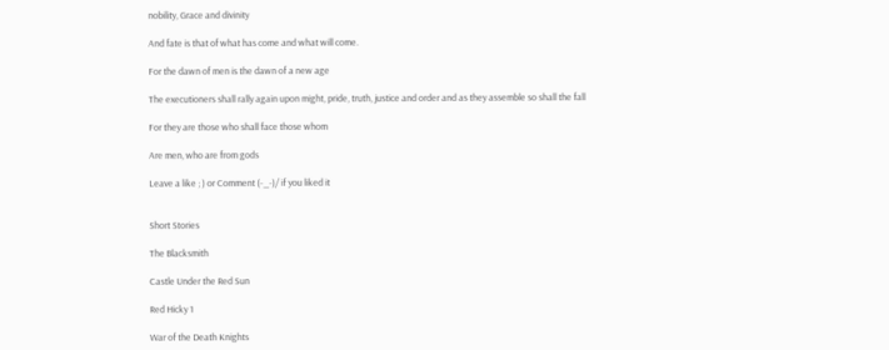nobility, Grace and divinity

And fate is that of what has come and what will come.

For the dawn of men is the dawn of a new age

The executioners shall rally again upon might, pride, truth, justice and order and as they assemble so shall the fall

For they are those who shall face those whom

Are men, who are from gods

Leave a like ; ) or Comment (-_-)/ if you liked it


Short Stories

The Blacksmith

Castle Under the Red Sun

Red Hicky 1

War of the Death Knights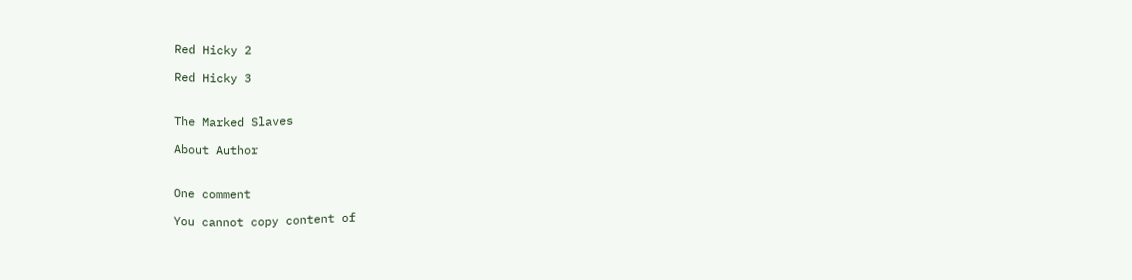Red Hicky 2

Red Hicky 3


The Marked Slaves

About Author


One comment

You cannot copy content of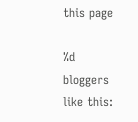this page

%d bloggers like this: